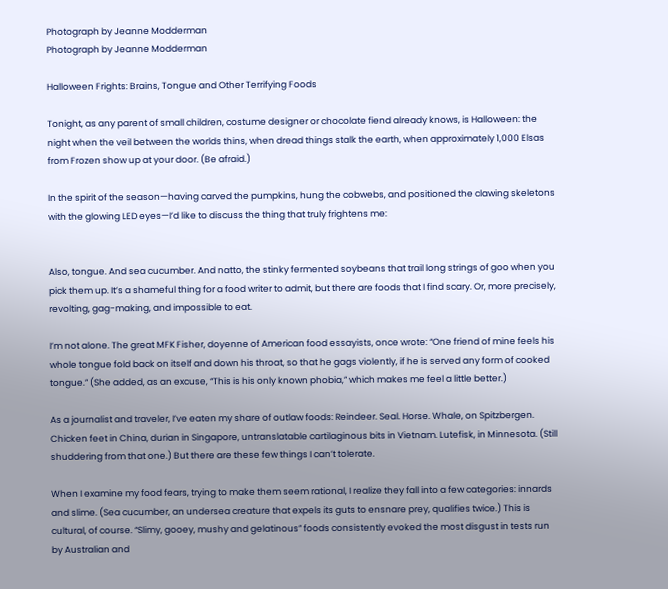Photograph by Jeanne Modderman
Photograph by Jeanne Modderman

Halloween Frights: Brains, Tongue and Other Terrifying Foods

Tonight, as any parent of small children, costume designer or chocolate fiend already knows, is Halloween: the night when the veil between the worlds thins, when dread things stalk the earth, when approximately 1,000 Elsas from Frozen show up at your door. (Be afraid.)

In the spirit of the season—having carved the pumpkins, hung the cobwebs, and positioned the clawing skeletons with the glowing LED eyes—I’d like to discuss the thing that truly frightens me:


Also, tongue. And sea cucumber. And natto, the stinky fermented soybeans that trail long strings of goo when you pick them up. It’s a shameful thing for a food writer to admit, but there are foods that I find scary. Or, more precisely, revolting, gag-making, and impossible to eat.

I’m not alone. The great MFK Fisher, doyenne of American food essayists, once wrote: “One friend of mine feels his whole tongue fold back on itself and down his throat, so that he gags violently, if he is served any form of cooked tongue.” (She added, as an excuse, “This is his only known phobia,” which makes me feel a little better.)

As a journalist and traveler, I’ve eaten my share of outlaw foods: Reindeer. Seal. Horse. Whale, on Spitzbergen. Chicken feet in China, durian in Singapore, untranslatable cartilaginous bits in Vietnam. Lutefisk, in Minnesota. (Still shuddering from that one.) But there are these few things I can’t tolerate.

When I examine my food fears, trying to make them seem rational, I realize they fall into a few categories: innards and slime. (Sea cucumber, an undersea creature that expels its guts to ensnare prey, qualifies twice.) This is cultural, of course. “Slimy, gooey, mushy and gelatinous” foods consistently evoked the most disgust in tests run by Australian and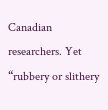Canadian researchers. Yet “rubbery or slithery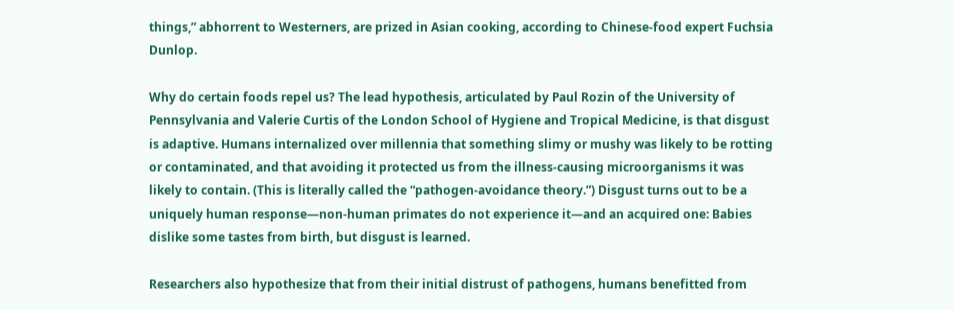things,” abhorrent to Westerners, are prized in Asian cooking, according to Chinese-food expert Fuchsia Dunlop.

Why do certain foods repel us? The lead hypothesis, articulated by Paul Rozin of the University of Pennsylvania and Valerie Curtis of the London School of Hygiene and Tropical Medicine, is that disgust is adaptive. Humans internalized over millennia that something slimy or mushy was likely to be rotting or contaminated, and that avoiding it protected us from the illness-causing microorganisms it was likely to contain. (This is literally called the “pathogen-avoidance theory.”) Disgust turns out to be a uniquely human response—non-human primates do not experience it—and an acquired one: Babies dislike some tastes from birth, but disgust is learned.

Researchers also hypothesize that from their initial distrust of pathogens, humans benefitted from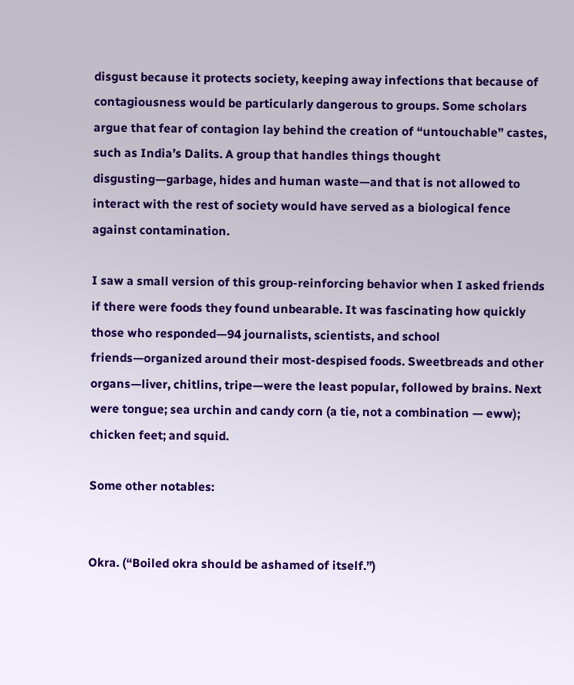disgust because it protects society, keeping away infections that because of contagiousness would be particularly dangerous to groups. Some scholars argue that fear of contagion lay behind the creation of “untouchable” castes, such as India’s Dalits. A group that handles things thought disgusting—garbage, hides and human waste—and that is not allowed to interact with the rest of society would have served as a biological fence against contamination.

I saw a small version of this group-reinforcing behavior when I asked friends if there were foods they found unbearable. It was fascinating how quickly those who responded—94 journalists, scientists, and school friends—organized around their most-despised foods. Sweetbreads and other organs—liver, chitlins, tripe—were the least popular, followed by brains. Next were tongue; sea urchin and candy corn (a tie, not a combination — eww); chicken feet; and squid.

Some other notables:


Okra. (“Boiled okra should be ashamed of itself.”)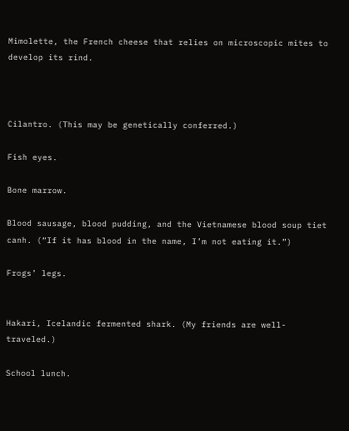Mimolette, the French cheese that relies on microscopic mites to develop its rind.



Cilantro. (This may be genetically conferred.)

Fish eyes.

Bone marrow.

Blood sausage, blood pudding, and the Vietnamese blood soup tiet canh. (“If it has blood in the name, I’m not eating it.”)

Frogs’ legs.


Hakari, Icelandic fermented shark. (My friends are well-traveled.)

School lunch.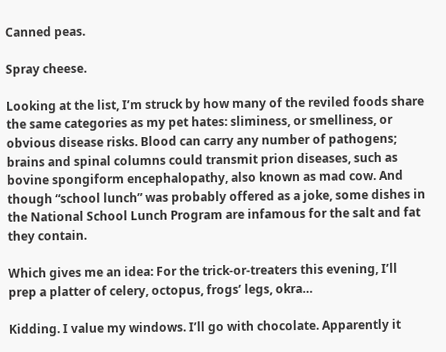Canned peas.

Spray cheese.

Looking at the list, I’m struck by how many of the reviled foods share the same categories as my pet hates: sliminess, or smelliness, or obvious disease risks. Blood can carry any number of pathogens; brains and spinal columns could transmit prion diseases, such as bovine spongiform encephalopathy, also known as mad cow. And though “school lunch” was probably offered as a joke, some dishes in the National School Lunch Program are infamous for the salt and fat they contain.

Which gives me an idea: For the trick-or-treaters this evening, I’ll prep a platter of celery, octopus, frogs’ legs, okra…

Kidding. I value my windows. I’ll go with chocolate. Apparently it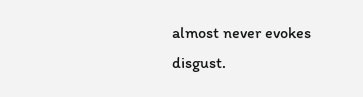almost never evokes disgust.